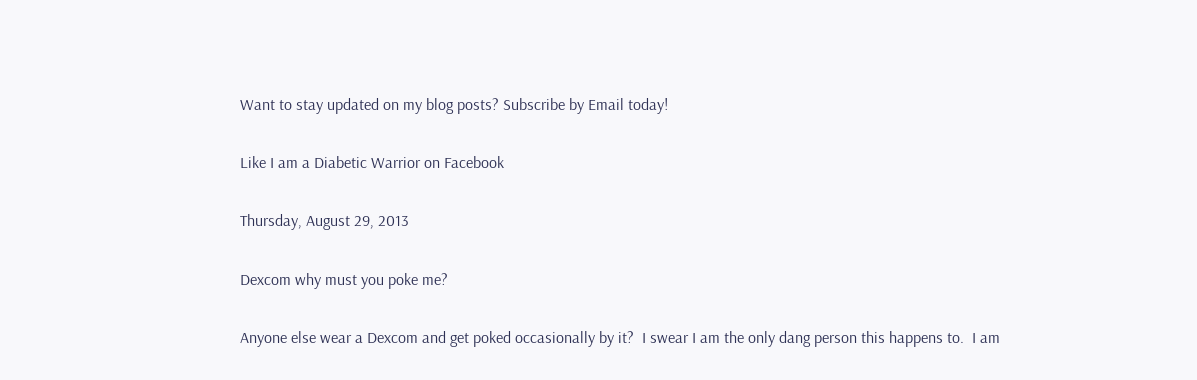Want to stay updated on my blog posts? Subscribe by Email today!

Like I am a Diabetic Warrior on Facebook

Thursday, August 29, 2013

Dexcom why must you poke me?

Anyone else wear a Dexcom and get poked occasionally by it?  I swear I am the only dang person this happens to.  I am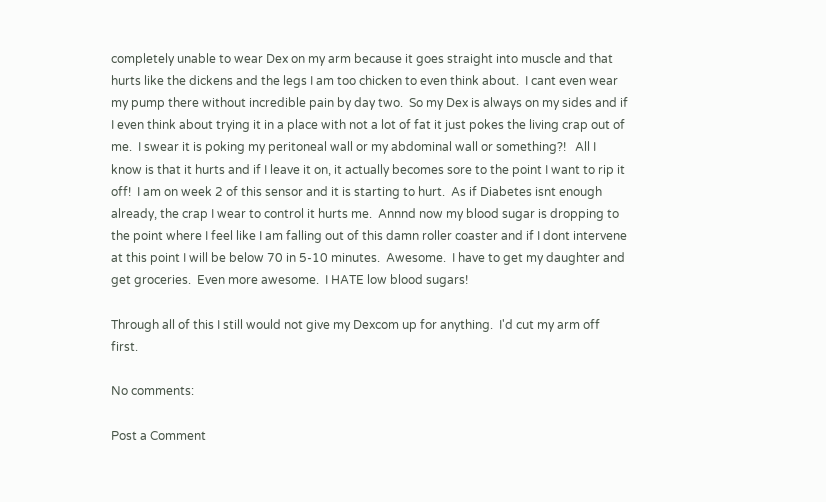completely unable to wear Dex on my arm because it goes straight into muscle and that hurts like the dickens and the legs I am too chicken to even think about.  I cant even wear my pump there without incredible pain by day two.  So my Dex is always on my sides and if I even think about trying it in a place with not a lot of fat it just pokes the living crap out of me.  I swear it is poking my peritoneal wall or my abdominal wall or something?!   All I know is that it hurts and if I leave it on, it actually becomes sore to the point I want to rip it off!  I am on week 2 of this sensor and it is starting to hurt.  As if Diabetes isnt enough already, the crap I wear to control it hurts me.  Annnd now my blood sugar is dropping to the point where I feel like I am falling out of this damn roller coaster and if I dont intervene at this point I will be below 70 in 5-10 minutes.  Awesome.  I have to get my daughter and get groceries.  Even more awesome.  I HATE low blood sugars!

Through all of this I still would not give my Dexcom up for anything.  I'd cut my arm off first.

No comments:

Post a Comment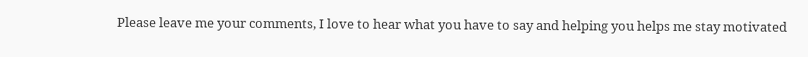Please leave me your comments, I love to hear what you have to say and helping you helps me stay motivated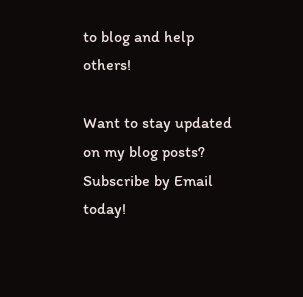to blog and help others!

Want to stay updated on my blog posts? Subscribe by Email today!